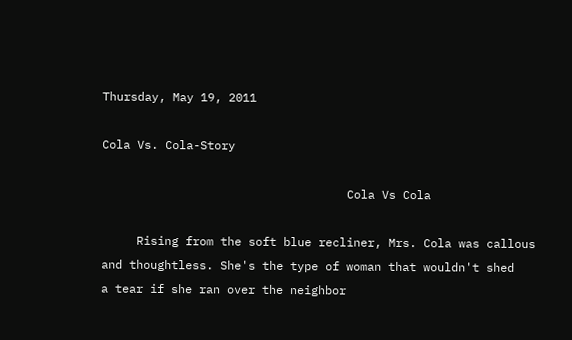Thursday, May 19, 2011

Cola Vs. Cola-Story

                                   Cola Vs Cola

     Rising from the soft blue recliner, Mrs. Cola was callous
and thoughtless. She's the type of woman that wouldn't shed
a tear if she ran over the neighbor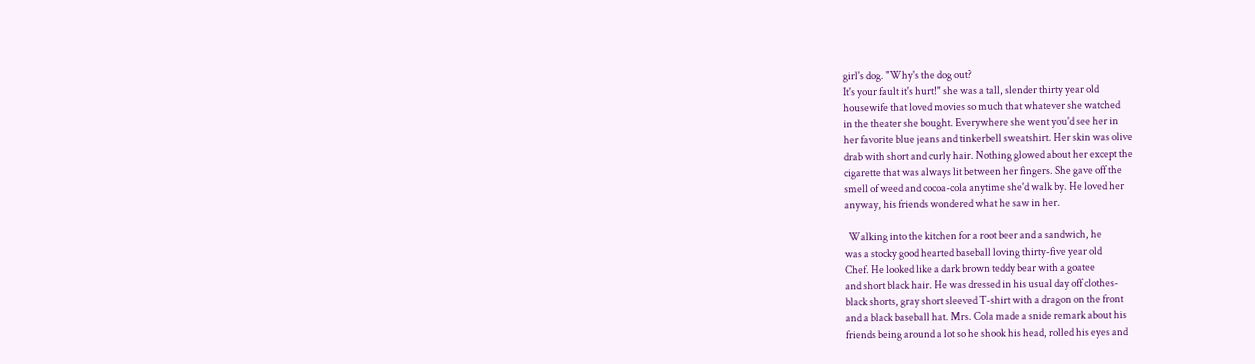girl's dog. "Why's the dog out?
It's your fault it's hurt!" she was a tall, slender thirty year old
housewife that loved movies so much that whatever she watched
in the theater she bought. Everywhere she went you'd see her in
her favorite blue jeans and tinkerbell sweatshirt. Her skin was olive
drab with short and curly hair. Nothing glowed about her except the
cigarette that was always lit between her fingers. She gave off the
smell of weed and cocoa-cola anytime she'd walk by. He loved her
anyway, his friends wondered what he saw in her.

  Walking into the kitchen for a root beer and a sandwich, he
was a stocky good hearted baseball loving thirty-five year old
Chef. He looked like a dark brown teddy bear with a goatee
and short black hair. He was dressed in his usual day off clothes-
black shorts, gray short sleeved T-shirt with a dragon on the front
and a black baseball hat. Mrs. Cola made a snide remark about his
friends being around a lot so he shook his head, rolled his eyes and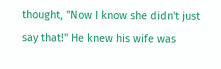thought, "Now I know she didn't just say that!" He knew his wife was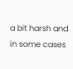a bit harsh and in some cases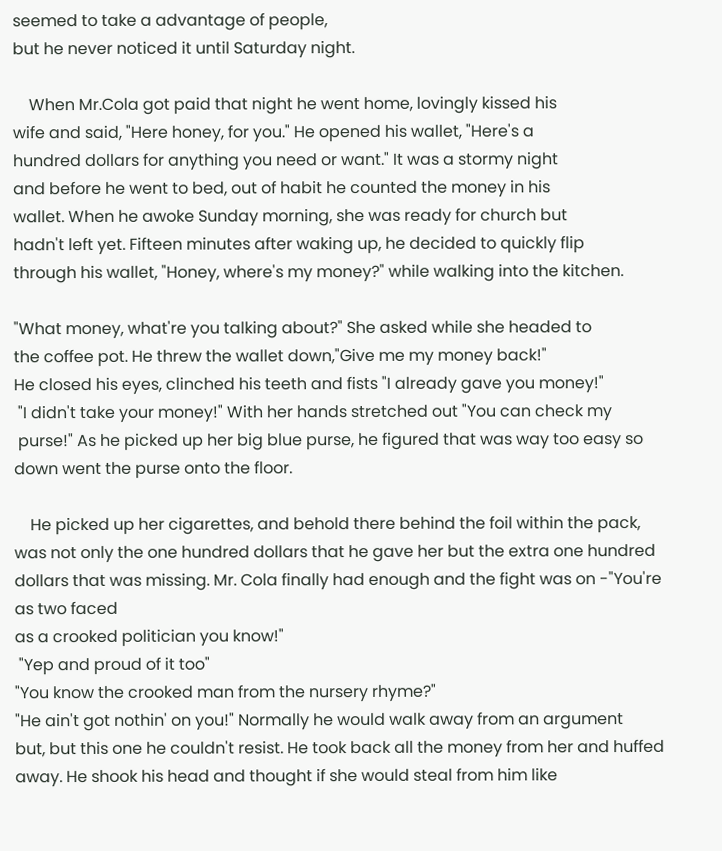seemed to take a advantage of people,
but he never noticed it until Saturday night.

    When Mr.Cola got paid that night he went home, lovingly kissed his
wife and said, "Here honey, for you." He opened his wallet, "Here's a
hundred dollars for anything you need or want." It was a stormy night
and before he went to bed, out of habit he counted the money in his
wallet. When he awoke Sunday morning, she was ready for church but
hadn't left yet. Fifteen minutes after waking up, he decided to quickly flip
through his wallet, "Honey, where's my money?" while walking into the kitchen.

"What money, what're you talking about?" She asked while she headed to
the coffee pot. He threw the wallet down,"Give me my money back!"
He closed his eyes, clinched his teeth and fists "I already gave you money!"
 "I didn't take your money!" With her hands stretched out "You can check my
 purse!" As he picked up her big blue purse, he figured that was way too easy so
down went the purse onto the floor.

    He picked up her cigarettes, and behold there behind the foil within the pack,
was not only the one hundred dollars that he gave her but the extra one hundred
dollars that was missing. Mr. Cola finally had enough and the fight was on -"You're as two faced
as a crooked politician you know!"
 "Yep and proud of it too"
"You know the crooked man from the nursery rhyme?"
"He ain't got nothin' on you!" Normally he would walk away from an argument
but, but this one he couldn't resist. He took back all the money from her and huffed
away. He shook his head and thought if she would steal from him like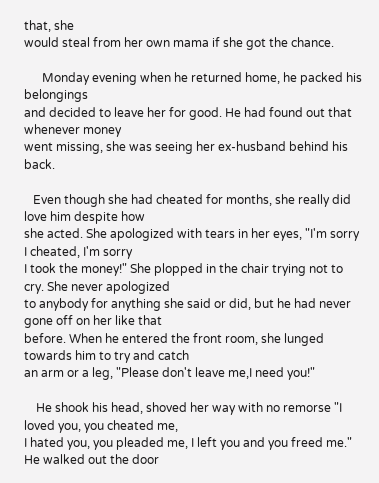that, she
would steal from her own mama if she got the chance.

      Monday evening when he returned home, he packed his belongings
and decided to leave her for good. He had found out that whenever money
went missing, she was seeing her ex-husband behind his back.

   Even though she had cheated for months, she really did love him despite how
she acted. She apologized with tears in her eyes, "I'm sorry I cheated, I'm sorry
I took the money!" She plopped in the chair trying not to cry. She never apologized
to anybody for anything she said or did, but he had never gone off on her like that
before. When he entered the front room, she lunged towards him to try and catch
an arm or a leg, "Please don't leave me,I need you!"

    He shook his head, shoved her way with no remorse "I loved you, you cheated me,
I hated you, you pleaded me, I left you and you freed me." He walked out the door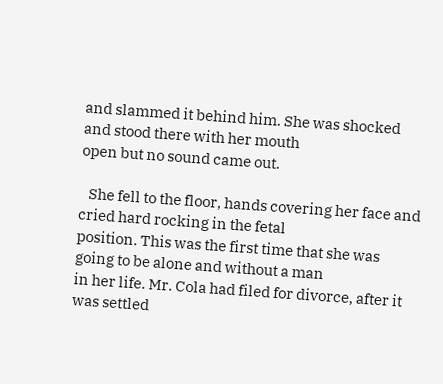and slammed it behind him. She was shocked and stood there with her mouth
open but no sound came out.

   She fell to the floor, hands covering her face and cried hard rocking in the fetal
position. This was the first time that she was going to be alone and without a man
in her life. Mr. Cola had filed for divorce, after it was settled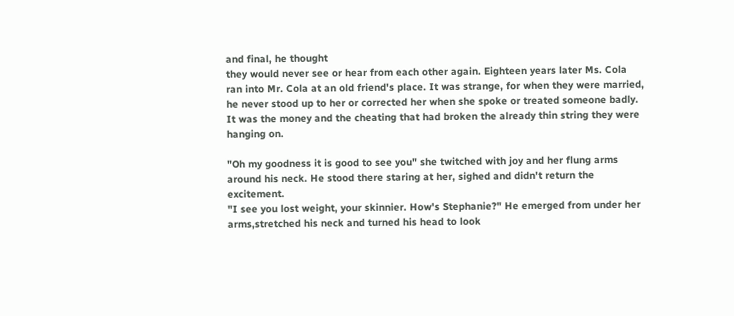and final, he thought
they would never see or hear from each other again. Eighteen years later Ms. Cola
ran into Mr. Cola at an old friend's place. It was strange, for when they were married,
he never stood up to her or corrected her when she spoke or treated someone badly.
It was the money and the cheating that had broken the already thin string they were
hanging on.

"Oh my goodness it is good to see you" she twitched with joy and her flung arms
around his neck. He stood there staring at her, sighed and didn't return the excitement.
"I see you lost weight, your skinnier. How's Stephanie?" He emerged from under her
arms,stretched his neck and turned his head to look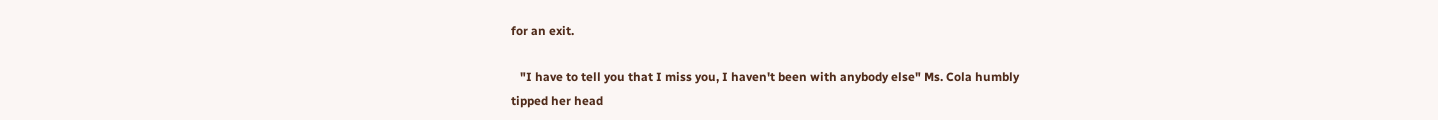for an exit.

   "I have to tell you that I miss you, I haven't been with anybody else" Ms. Cola humbly
tipped her head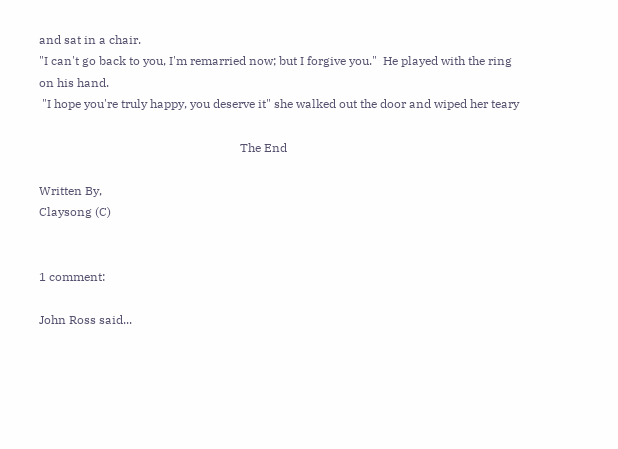and sat in a chair.
"I can't go back to you, I'm remarried now; but I forgive you."  He played with the ring
on his hand.
 "I hope you're truly happy, you deserve it" she walked out the door and wiped her teary

                                                                   The End

Written By,
Claysong (C)


1 comment:

John Ross said...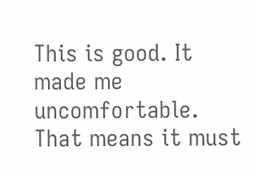This is good. It made me uncomfortable. That means it must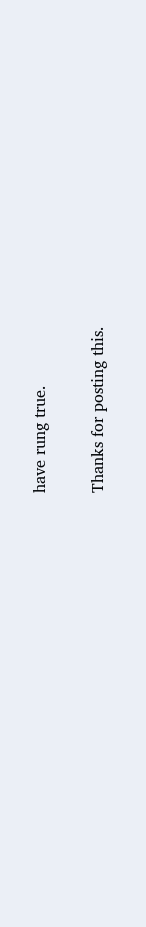have rung true.

Thanks for posting this.